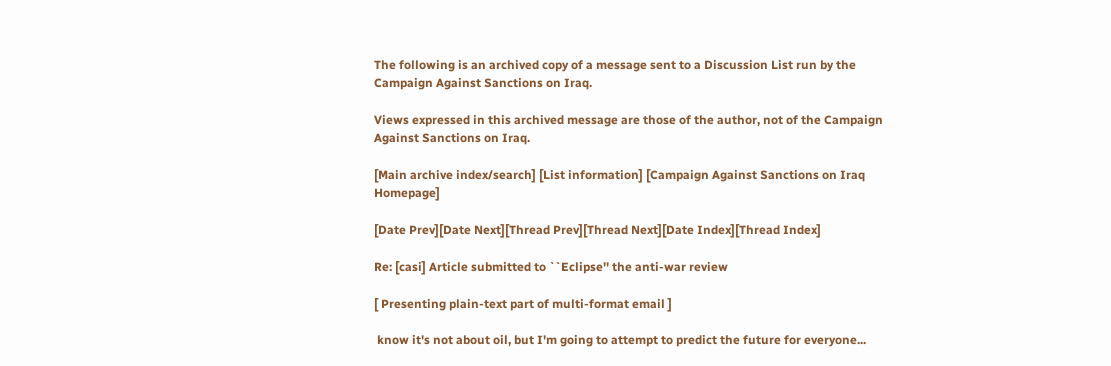The following is an archived copy of a message sent to a Discussion List run by the Campaign Against Sanctions on Iraq.

Views expressed in this archived message are those of the author, not of the Campaign Against Sanctions on Iraq.

[Main archive index/search] [List information] [Campaign Against Sanctions on Iraq Homepage]

[Date Prev][Date Next][Thread Prev][Thread Next][Date Index][Thread Index]

Re: [casi] Article submitted to ``Eclipse'' the anti-war review

[ Presenting plain-text part of multi-format email ]

 know it's not about oil, but I'm going to attempt to predict the future for everyone...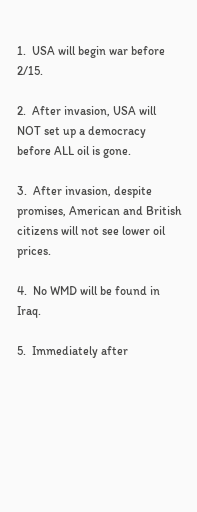1.  USA will begin war before 2/15.

2.  After invasion, USA will NOT set up a democracy before ALL oil is gone.

3.  After invasion, despite promises, American and British citizens will not see lower oil prices.

4.  No WMD will be found in Iraq.

5.  Immediately after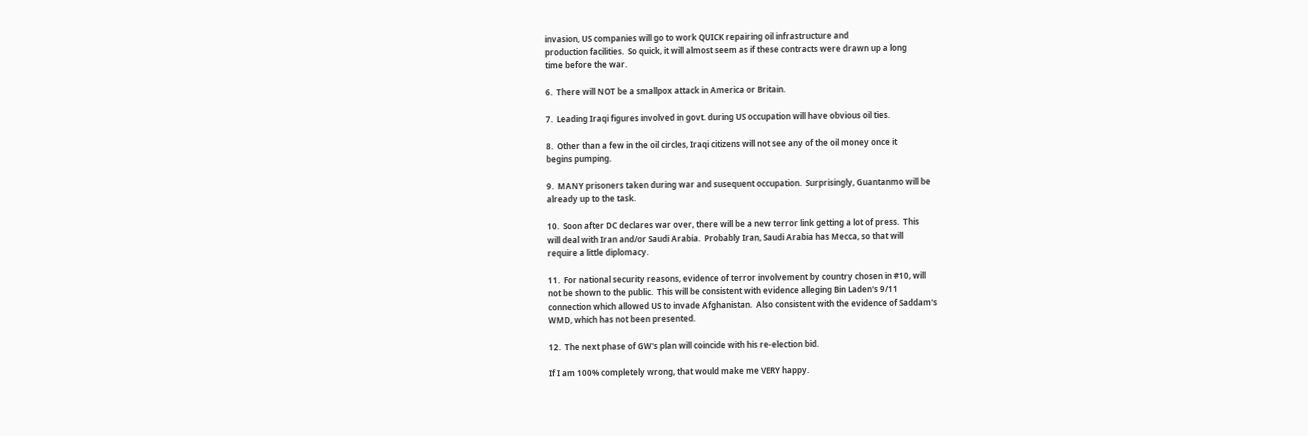invasion, US companies will go to work QUICK repairing oil infrastructure and
production facilities.  So quick, it will almost seem as if these contracts were drawn up a long
time before the war.

6.  There will NOT be a smallpox attack in America or Britain.

7.  Leading Iraqi figures involved in govt. during US occupation will have obvious oil ties.

8.  Other than a few in the oil circles, Iraqi citizens will not see any of the oil money once it
begins pumping.

9.  MANY prisoners taken during war and susequent occupation.  Surprisingly, Guantanmo will be
already up to the task.

10.  Soon after DC declares war over, there will be a new terror link getting a lot of press.  This
will deal with Iran and/or Saudi Arabia.  Probably Iran, Saudi Arabia has Mecca, so that will
require a little diplomacy.

11.  For national security reasons, evidence of terror involvement by country chosen in #10, will
not be shown to the public.  This will be consistent with evidence alleging Bin Laden's 9/11
connection which allowed US to invade Afghanistan.  Also consistent with the evidence of Saddam's
WMD, which has not been presented.

12.  The next phase of GW's plan will coincide with his re-election bid.

If I am 100% completely wrong, that would make me VERY happy.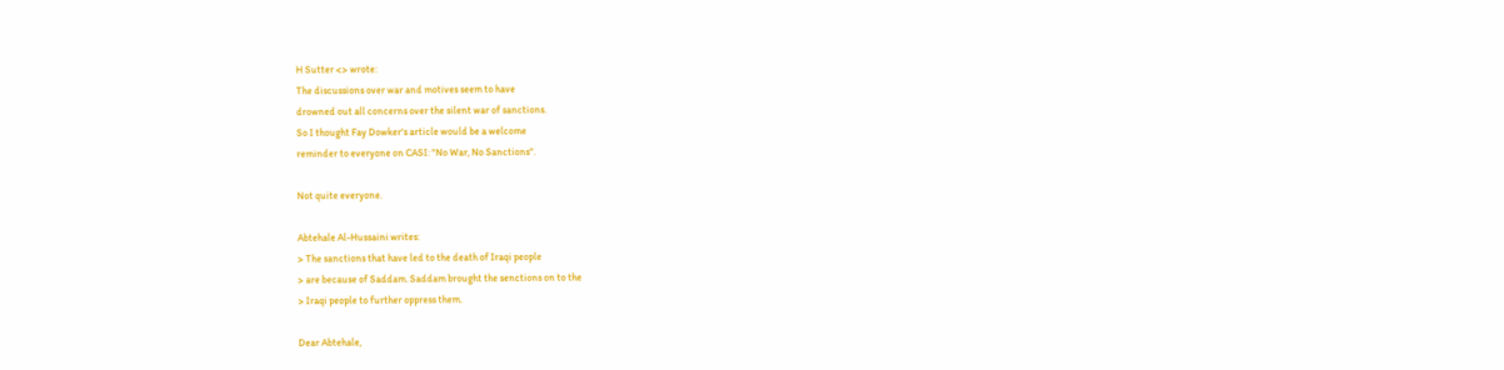H Sutter <> wrote:
The discussions over war and motives seem to have
drowned out all concerns over the silent war of sanctions.
So I thought Fay Dowker's article would be a welcome
reminder to everyone on CASI: "No War, No Sanctions".

Not quite everyone.

Abtehale Al-Hussaini writes:
> The sanctions that have led to the death of Iraqi people
> are because of Saddam. Saddam brought the senctions on to the
> Iraqi people to further oppress them.

Dear Abtehale,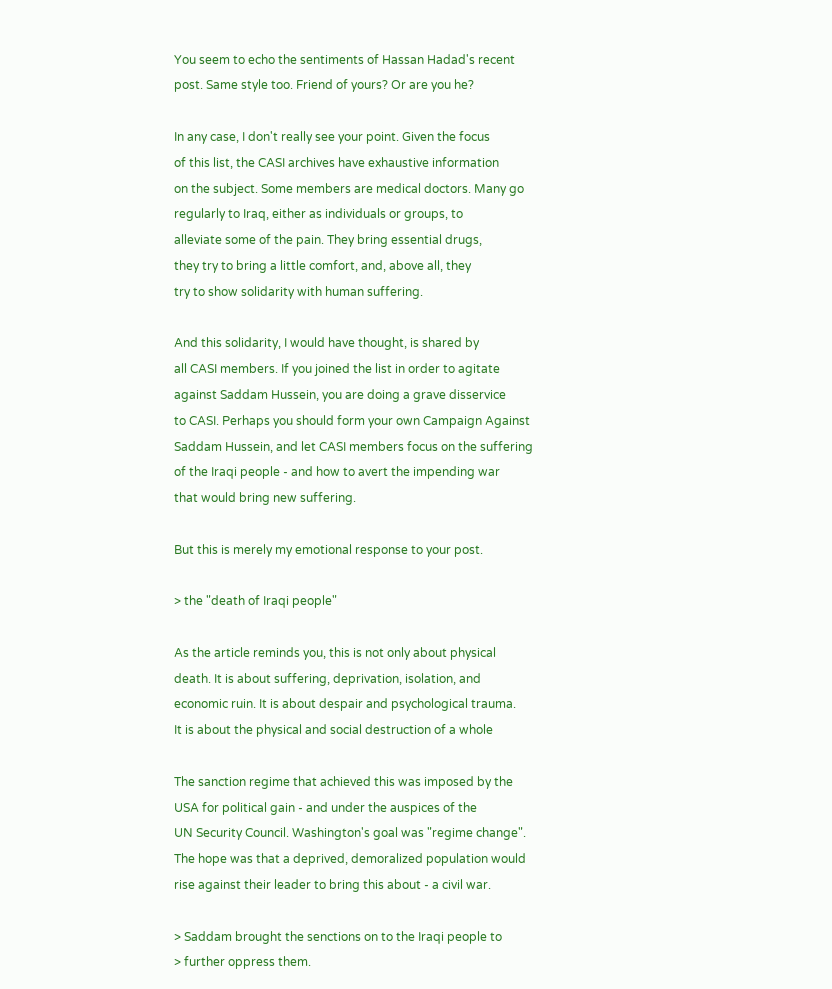You seem to echo the sentiments of Hassan Hadad's recent
post. Same style too. Friend of yours? Or are you he?

In any case, I don't really see your point. Given the focus
of this list, the CASI archives have exhaustive information
on the subject. Some members are medical doctors. Many go
regularly to Iraq, either as individuals or groups, to
alleviate some of the pain. They bring essential drugs,
they try to bring a little comfort, and, above all, they
try to show solidarity with human suffering.

And this solidarity, I would have thought, is shared by
all CASI members. If you joined the list in order to agitate
against Saddam Hussein, you are doing a grave disservice
to CASI. Perhaps you should form your own Campaign Against
Saddam Hussein, and let CASI members focus on the suffering
of the Iraqi people - and how to avert the impending war
that would bring new suffering.

But this is merely my emotional response to your post.

> the "death of Iraqi people"

As the article reminds you, this is not only about physical
death. It is about suffering, deprivation, isolation, and
economic ruin. It is about despair and psychological trauma.
It is about the physical and social destruction of a whole

The sanction regime that achieved this was imposed by the
USA for political gain - and under the auspices of the
UN Security Council. Washington's goal was "regime change".
The hope was that a deprived, demoralized population would
rise against their leader to bring this about - a civil war.

> Saddam brought the senctions on to the Iraqi people to
> further oppress them.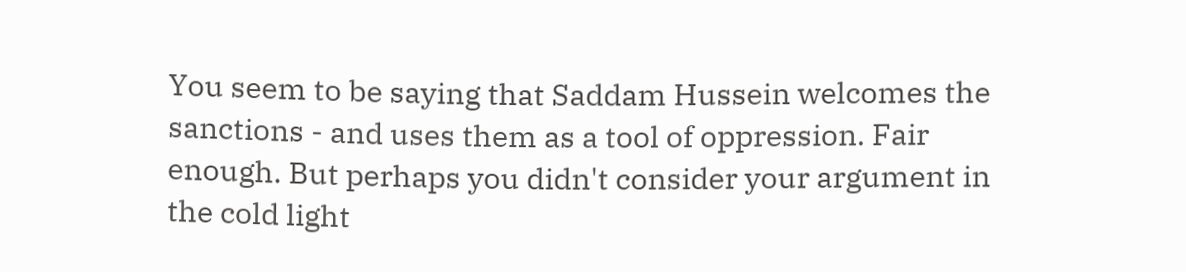You seem to be saying that Saddam Hussein welcomes the
sanctions - and uses them as a tool of oppression. Fair
enough. But perhaps you didn't consider your argument in
the cold light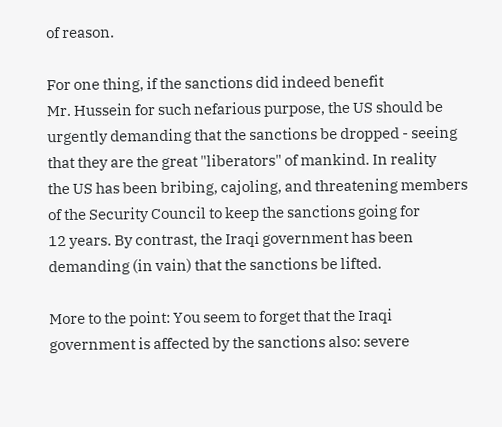of reason.

For one thing, if the sanctions did indeed benefit
Mr. Hussein for such nefarious purpose, the US should be
urgently demanding that the sanctions be dropped - seeing
that they are the great "liberators" of mankind. In reality
the US has been bribing, cajoling, and threatening members
of the Security Council to keep the sanctions going for
12 years. By contrast, the Iraqi government has been
demanding (in vain) that the sanctions be lifted.

More to the point: You seem to forget that the Iraqi
government is affected by the sanctions also: severe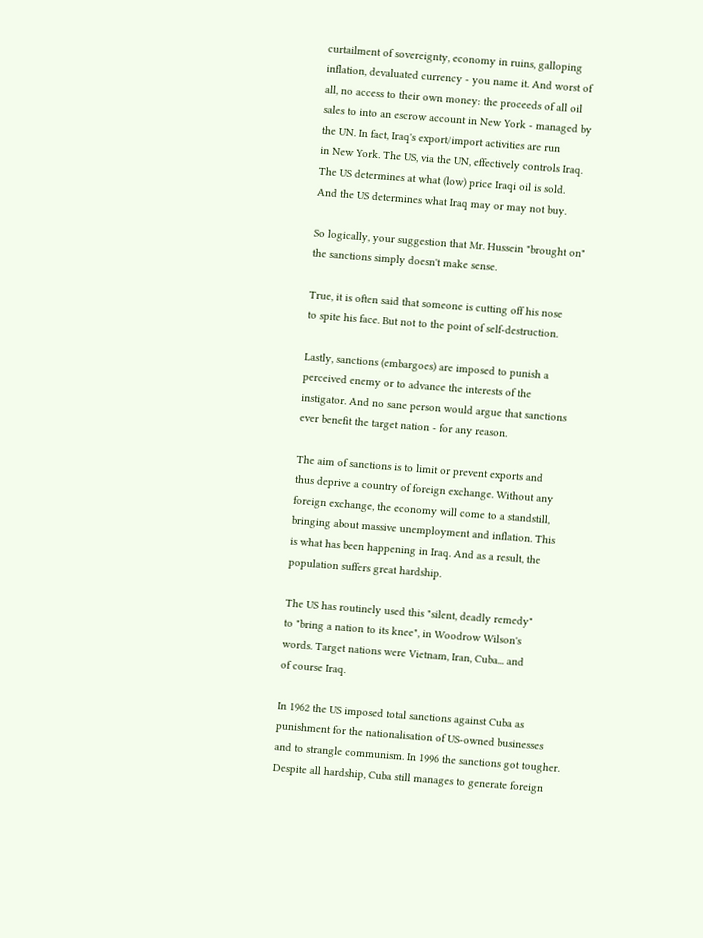curtailment of sovereignty, economy in ruins, galloping
inflation, devaluated currency - you name it. And worst of
all, no access to their own money: the proceeds of all oil
sales to into an escrow account in New York - managed by
the UN. In fact, Iraq's export/import activities are run
in New York. The US, via the UN, effectively controls Iraq.
The US determines at what (low) price Iraqi oil is sold.
And the US determines what Iraq may or may not buy.

So logically, your suggestion that Mr. Hussein "brought on"
the sanctions simply doesn't make sense.

True, it is often said that someone is cutting off his nose
to spite his face. But not to the point of self-destruction.

Lastly, sanctions (embargoes) are imposed to punish a
perceived enemy or to advance the interests of the
instigator. And no sane person would argue that sanctions
ever benefit the target nation - for any reason.

The aim of sanctions is to limit or prevent exports and
thus deprive a country of foreign exchange. Without any
foreign exchange, the economy will come to a standstill,
bringing about massive unemployment and inflation. This
is what has been happening in Iraq. And as a result, the
population suffers great hardship.

The US has routinely used this "silent, deadly remedy"
to "bring a nation to its knee", in Woodrow Wilson's
words. Target nations were Vietnam, Iran, Cuba... and
of course Iraq.

In 1962 the US imposed total sanctions against Cuba as
punishment for the nationalisation of US-owned businesses
and to strangle communism. In 1996 the sanctions got tougher.
Despite all hardship, Cuba still manages to generate foreign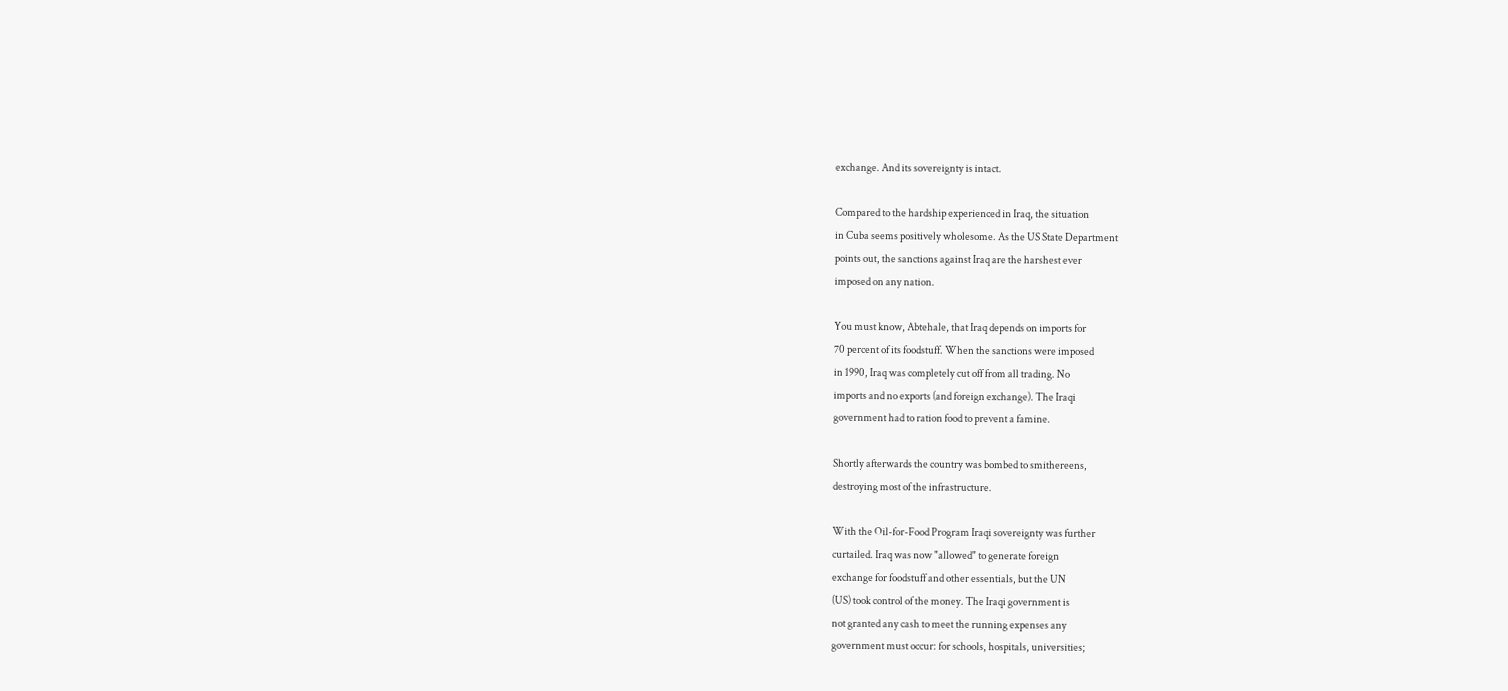exchange. And its sovereignty is intact.

Compared to the hardship experienced in Iraq, the situation
in Cuba seems positively wholesome. As the US State Department
points out, the sanctions against Iraq are the harshest ever
imposed on any nation.

You must know, Abtehale, that Iraq depends on imports for
70 percent of its foodstuff. When the sanctions were imposed
in 1990, Iraq was completely cut off from all trading. No
imports and no exports (and foreign exchange). The Iraqi
government had to ration food to prevent a famine.

Shortly afterwards the country was bombed to smithereens,
destroying most of the infrastructure.

With the Oil-for-Food Program Iraqi sovereignty was further
curtailed. Iraq was now "allowed" to generate foreign
exchange for foodstuff and other essentials, but the UN
(US) took control of the money. The Iraqi government is
not granted any cash to meet the running expenses any
government must occur: for schools, hospitals, universities;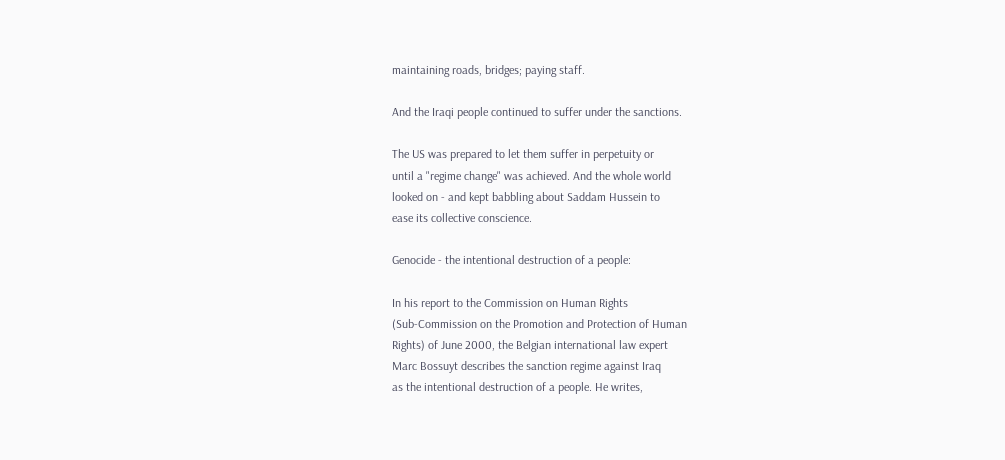maintaining roads, bridges; paying staff.

And the Iraqi people continued to suffer under the sanctions.

The US was prepared to let them suffer in perpetuity or
until a "regime change" was achieved. And the whole world
looked on - and kept babbling about Saddam Hussein to
ease its collective conscience.

Genocide - the intentional destruction of a people:

In his report to the Commission on Human Rights
(Sub-Commission on the Promotion and Protection of Human
Rights) of June 2000, the Belgian international law expert
Marc Bossuyt describes the sanction regime against Iraq
as the intentional destruction of a people. He writes,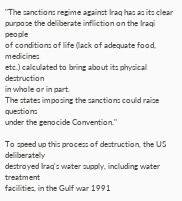"The sanctions regime against Iraq has as its clear
purpose the deliberate infliction on the Iraqi people
of conditions of life (lack of adequate food, medicines
etc.) calculated to bring about its physical destruction
in whole or in part.
The states imposing the sanctions could raise questions
under the genocide Convention."

To speed up this process of destruction, the US deliberately
destroyed Iraq's water supply, including water treatment
facilities, in the Gulf war 1991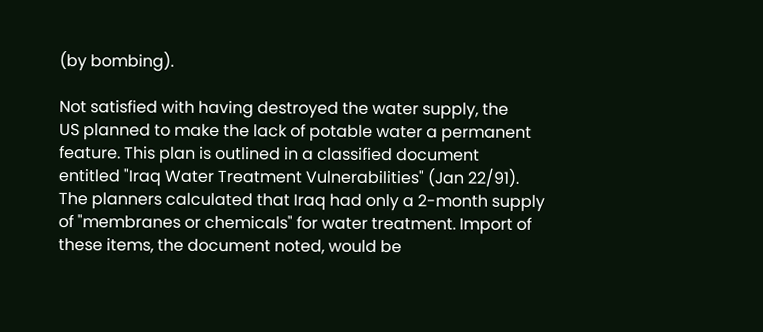(by bombing).

Not satisfied with having destroyed the water supply, the
US planned to make the lack of potable water a permanent
feature. This plan is outlined in a classified document
entitled "Iraq Water Treatment Vulnerabilities" (Jan 22/91).
The planners calculated that Iraq had only a 2-month supply
of "membranes or chemicals" for water treatment. Import of
these items, the document noted, would be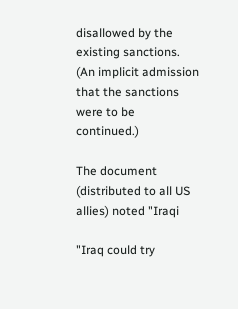disallowed by the
existing sanctions. (An implicit admission that the sanctions
were to be continued.)

The document (distributed to all US allies) noted "Iraqi

"Iraq could try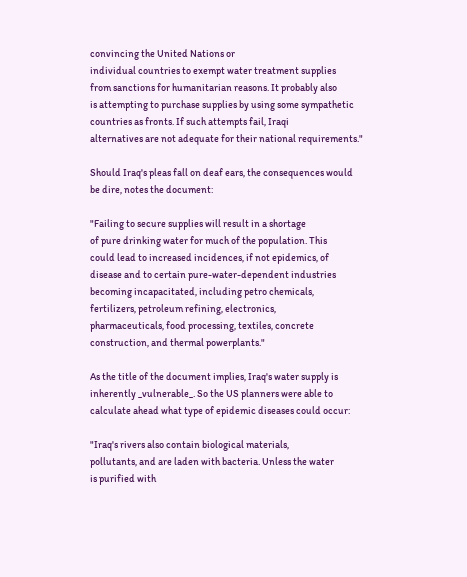convincing the United Nations or
individual countries to exempt water treatment supplies
from sanctions for humanitarian reasons. It probably also
is attempting to purchase supplies by using some sympathetic
countries as fronts. If such attempts fail, Iraqi
alternatives are not adequate for their national requirements."

Should Iraq's pleas fall on deaf ears, the consequences would
be dire, notes the document:

"Failing to secure supplies will result in a shortage
of pure drinking water for much of the population. This
could lead to increased incidences, if not epidemics, of
disease and to certain pure-water-dependent industries
becoming incapacitated, including petro chemicals,
fertilizers, petroleum refining, electronics,
pharmaceuticals, food processing, textiles, concrete
construction, and thermal powerplants."

As the title of the document implies, Iraq's water supply is
inherently _vulnerable_. So the US planners were able to
calculate ahead what type of epidemic diseases could occur:

"Iraq's rivers also contain biological materials,
pollutants, and are laden with bacteria. Unless the water
is purified with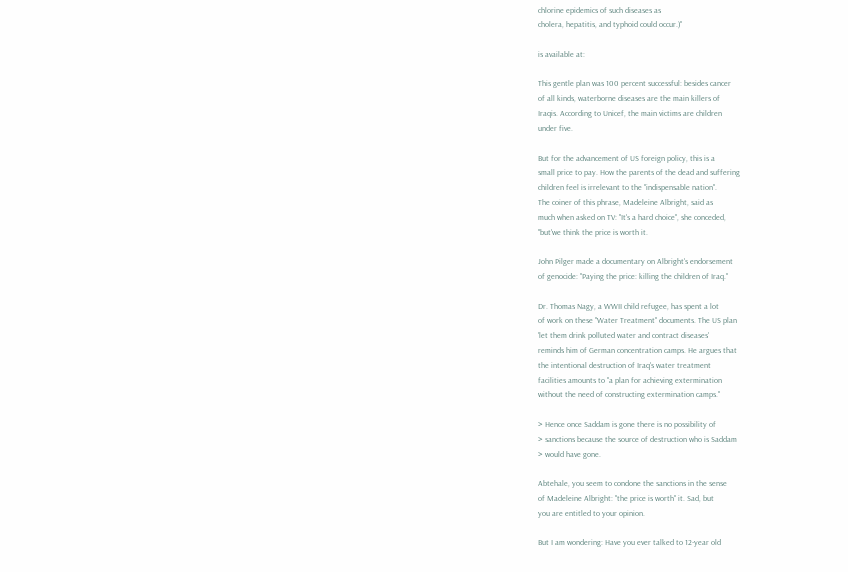chlorine epidemics of such diseases as
cholera, hepatitis, and typhoid could occur.)"

is available at:

This gentle plan was 100 percent successful: besides cancer
of all kinds, waterborne diseases are the main killers of
Iraqis. According to Unicef, the main victims are children
under five.

But for the advancement of US foreign policy, this is a
small price to pay. How the parents of the dead and suffering
children feel is irrelevant to the "indispensable nation".
The coiner of this phrase, Madeleine Albright, said as
much when asked on TV: "It's a hard choice", she conceded,
"but'we think the price is worth it.

John Pilger made a documentary on Albright's endorsement
of genocide: "Paying the price: killing the children of Iraq."

Dr. Thomas Nagy, a WWII child refugee, has spent a lot
of work on these "Water Treatment" documents. The US plan
'let them drink polluted water and contract diseases'
reminds him of German concentration camps. He argues that
the intentional destruction of Iraq's water treatment
facilities amounts to "a plan for achieving extermination
without the need of constructing extermination camps."

> Hence once Saddam is gone there is no possibility of
> sanctions because the source of destruction who is Saddam
> would have gone.

Abtehale, you seem to condone the sanctions in the sense
of Madeleine Albright: "the price is worth" it. Sad, but
you are entitled to your opinion.

But I am wondering: Have you ever talked to 12-year old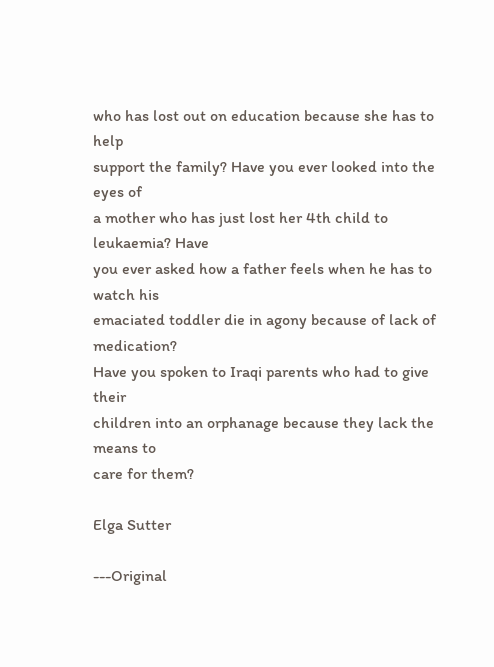who has lost out on education because she has to help
support the family? Have you ever looked into the eyes of
a mother who has just lost her 4th child to leukaemia? Have
you ever asked how a father feels when he has to watch his
emaciated toddler die in agony because of lack of medication?
Have you spoken to Iraqi parents who had to give their
children into an orphanage because they lack the means to
care for them?

Elga Sutter

---Original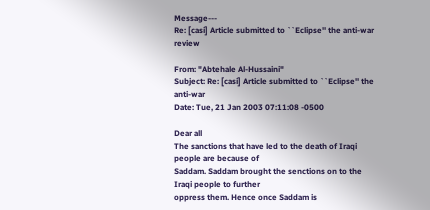Message---
Re: [casi] Article submitted to ``Eclipse'' the anti-war review

From: "Abtehale Al-Hussaini"
Subject: Re: [casi] Article submitted to ``Eclipse'' the anti-war
Date: Tue, 21 Jan 2003 07:11:08 -0500

Dear all
The sanctions that have led to the death of Iraqi people are because of
Saddam. Saddam brought the senctions on to the Iraqi people to further
oppress them. Hence once Saddam is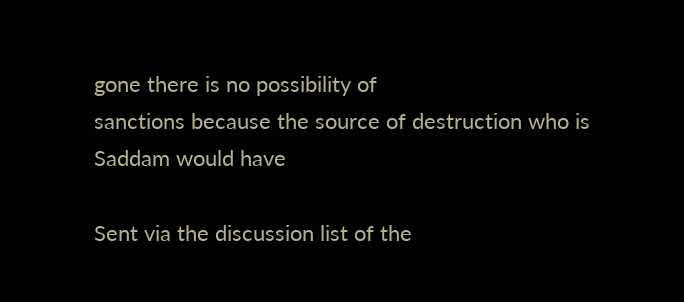gone there is no possibility of
sanctions because the source of destruction who is Saddam would have

Sent via the discussion list of the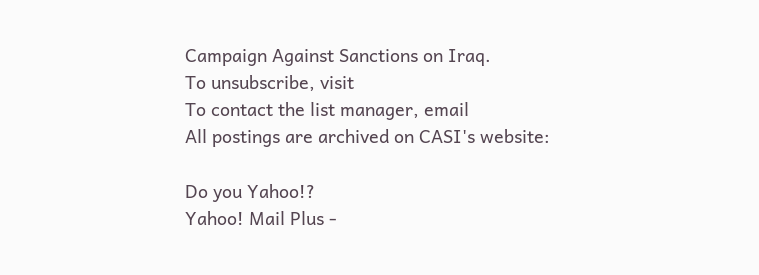Campaign Against Sanctions on Iraq.
To unsubscribe, visit
To contact the list manager, email
All postings are archived on CASI's website:

Do you Yahoo!?
Yahoo! Mail Plus -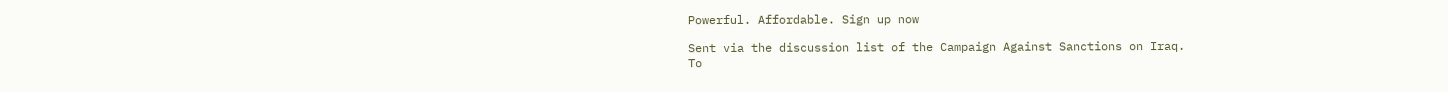Powerful. Affordable. Sign up now

Sent via the discussion list of the Campaign Against Sanctions on Iraq.
To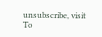unsubscribe, visit
To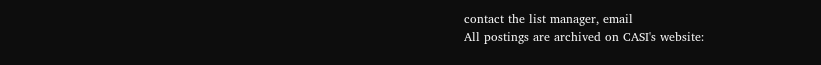contact the list manager, email
All postings are archived on CASI's website: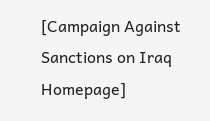[Campaign Against Sanctions on Iraq Homepage]